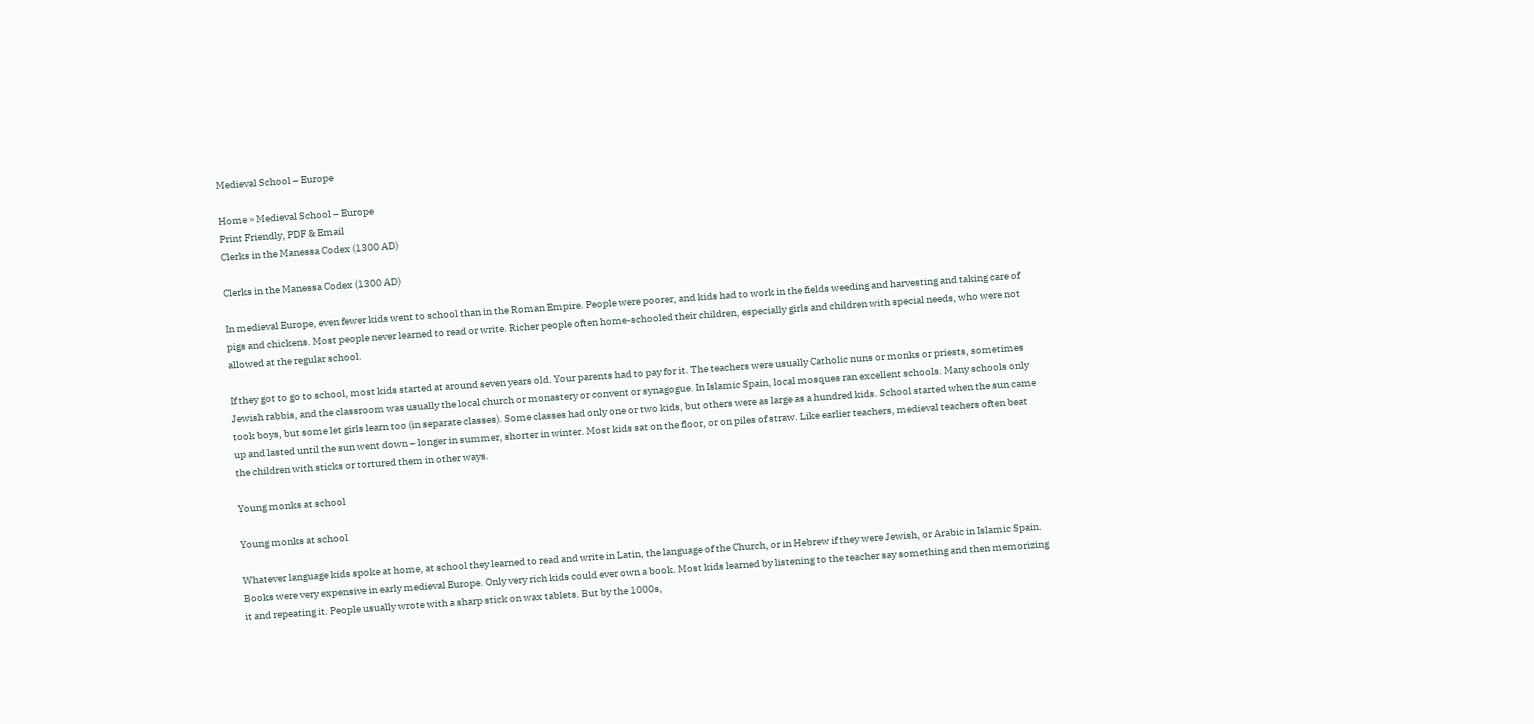Medieval School – Europe

Home » Medieval School – Europe
Print Friendly, PDF & Email
Clerks in the Manessa Codex (1300 AD)

Clerks in the Manessa Codex (1300 AD)

In medieval Europe, even fewer kids went to school than in the Roman Empire. People were poorer, and kids had to work in the fields weeding and harvesting and taking care of pigs and chickens. Most people never learned to read or write. Richer people often home-schooled their children, especially girls and children with special needs, who were not allowed at the regular school.

If they got to go to school, most kids started at around seven years old. Your parents had to pay for it. The teachers were usually Catholic nuns or monks or priests, sometimes Jewish rabbis, and the classroom was usually the local church or monastery or convent or synagogue. In Islamic Spain, local mosques ran excellent schools. Many schools only took boys, but some let girls learn too (in separate classes). Some classes had only one or two kids, but others were as large as a hundred kids. School started when the sun came up and lasted until the sun went down – longer in summer, shorter in winter. Most kids sat on the floor, or on piles of straw. Like earlier teachers, medieval teachers often beat the children with sticks or tortured them in other ways.

Young monks at school

Young monks at school

Whatever language kids spoke at home, at school they learned to read and write in Latin, the language of the Church, or in Hebrew if they were Jewish, or Arabic in Islamic Spain. Books were very expensive in early medieval Europe. Only very rich kids could ever own a book. Most kids learned by listening to the teacher say something and then memorizing it and repeating it. People usually wrote with a sharp stick on wax tablets. But by the 1000s,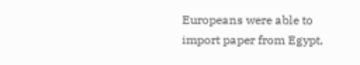Europeans were able to import paper from Egypt,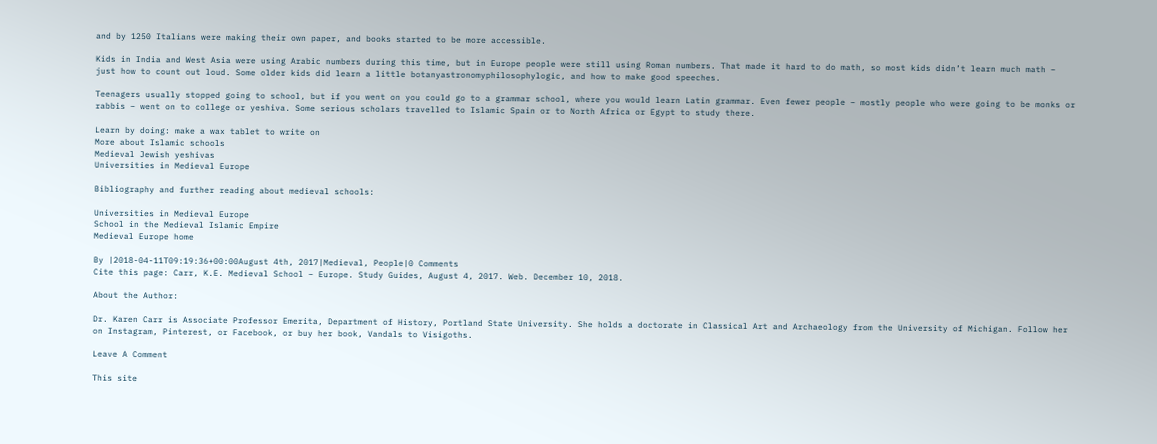and by 1250 Italians were making their own paper, and books started to be more accessible.

Kids in India and West Asia were using Arabic numbers during this time, but in Europe people were still using Roman numbers. That made it hard to do math, so most kids didn’t learn much math – just how to count out loud. Some older kids did learn a little botanyastronomyphilosophylogic, and how to make good speeches.

Teenagers usually stopped going to school, but if you went on you could go to a grammar school, where you would learn Latin grammar. Even fewer people – mostly people who were going to be monks or rabbis – went on to college or yeshiva. Some serious scholars travelled to Islamic Spain or to North Africa or Egypt to study there.

Learn by doing: make a wax tablet to write on
More about Islamic schools
Medieval Jewish yeshivas
Universities in Medieval Europe

Bibliography and further reading about medieval schools:

Universities in Medieval Europe
School in the Medieval Islamic Empire
Medieval Europe home

By |2018-04-11T09:19:36+00:00August 4th, 2017|Medieval, People|0 Comments
Cite this page: Carr, K.E. Medieval School – Europe. Study Guides, August 4, 2017. Web. December 10, 2018.

About the Author:

Dr. Karen Carr is Associate Professor Emerita, Department of History, Portland State University. She holds a doctorate in Classical Art and Archaeology from the University of Michigan. Follow her on Instagram, Pinterest, or Facebook, or buy her book, Vandals to Visigoths.

Leave A Comment

This site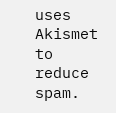uses Akismet to reduce spam.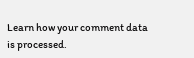Learn how your comment data is processed.